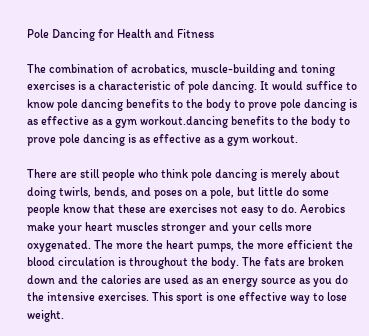Pole Dancing for Health and Fitness

The combination of acrobatics, muscle-building and toning exercises is a characteristic of pole dancing. It would suffice to know pole dancing benefits to the body to prove pole dancing is as effective as a gym workout.dancing benefits to the body to prove pole dancing is as effective as a gym workout.

There are still people who think pole dancing is merely about doing twirls, bends, and poses on a pole, but little do some people know that these are exercises not easy to do. Aerobics make your heart muscles stronger and your cells more oxygenated. The more the heart pumps, the more efficient the blood circulation is throughout the body. The fats are broken down and the calories are used as an energy source as you do the intensive exercises. This sport is one effective way to lose weight.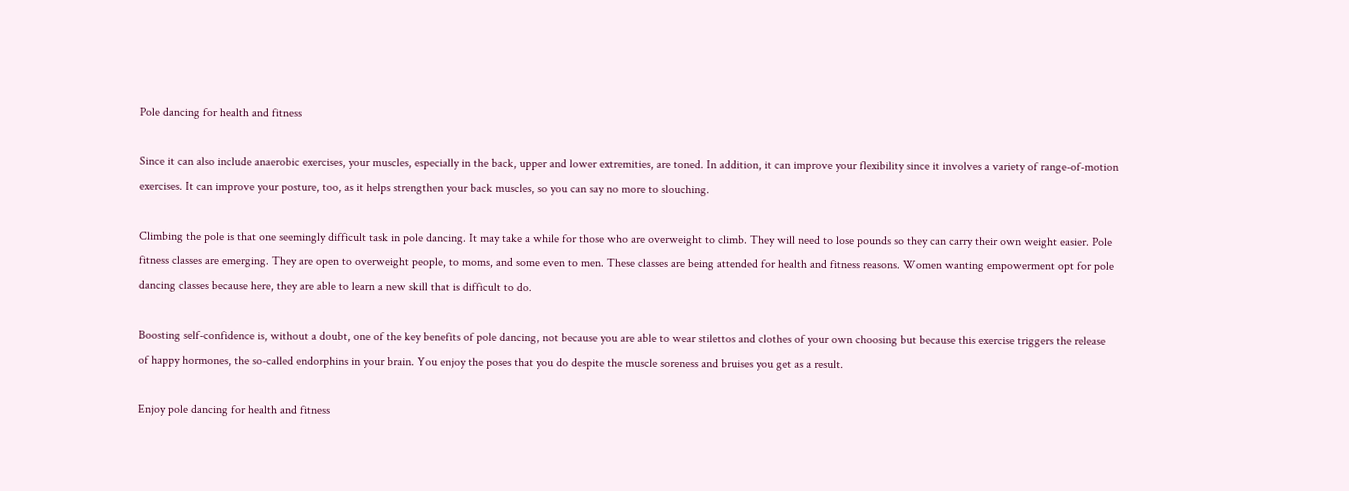Pole dancing for health and fitness

Since it can also include anaerobic exercises, your muscles, especially in the back, upper and lower extremities, are toned. In addition, it can improve your flexibility since it involves a variety of range-of-motion exercises. It can improve your posture, too, as it helps strengthen your back muscles, so you can say no more to slouching.

Climbing the pole is that one seemingly difficult task in pole dancing. It may take a while for those who are overweight to climb. They will need to lose pounds so they can carry their own weight easier. Pole fitness classes are emerging. They are open to overweight people, to moms, and some even to men. These classes are being attended for health and fitness reasons. Women wanting empowerment opt for pole dancing classes because here, they are able to learn a new skill that is difficult to do.

Boosting self-confidence is, without a doubt, one of the key benefits of pole dancing, not because you are able to wear stilettos and clothes of your own choosing but because this exercise triggers the release of happy hormones, the so-called endorphins in your brain. You enjoy the poses that you do despite the muscle soreness and bruises you get as a result.

Enjoy pole dancing for health and fitness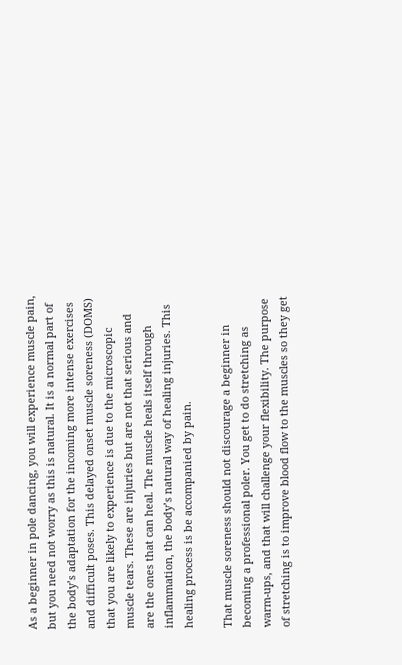As a beginner in pole dancing, you will experience muscle pain, but you need not worry as this is natural. It is a normal part of the body’s adaptation for the incoming more intense exercises and difficult poses. This delayed onset muscle soreness (DOMS) that you are likely to experience is due to the microscopic muscle tears. These are injuries but are not that serious and are the ones that can heal. The muscle heals itself through inflammation, the body’s natural way of healing injuries. This healing process is be accompanied by pain.

That muscle soreness should not discourage a beginner in becoming a professional poler. You get to do stretching as warm-ups, and that will challenge your flexibility. The purpose of stretching is to improve blood flow to the muscles so they get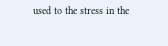used to the stress in the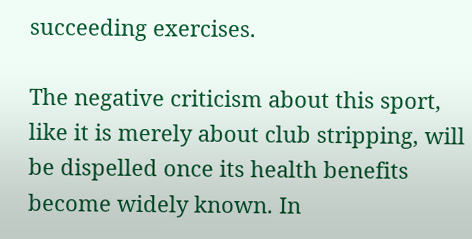succeeding exercises.

The negative criticism about this sport, like it is merely about club stripping, will be dispelled once its health benefits become widely known. In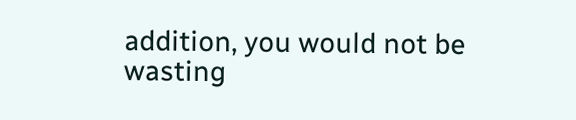addition, you would not be wasting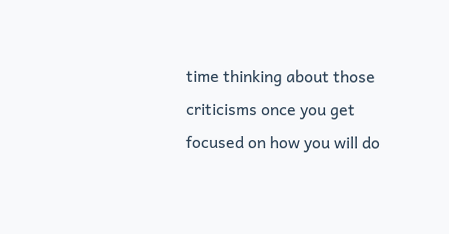time thinking about those criticisms once you get focused on how you will do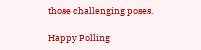those challenging poses.

Happy Polling